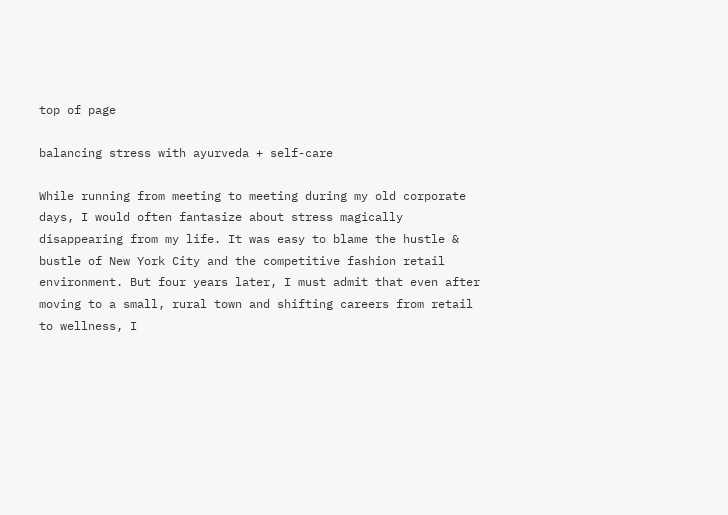top of page

balancing stress with ayurveda + self-care

While running from meeting to meeting during my old corporate days, I would often fantasize about stress magically disappearing from my life. It was easy to blame the hustle & bustle of New York City and the competitive fashion retail environment. But four years later, I must admit that even after moving to a small, rural town and shifting careers from retail to wellness, I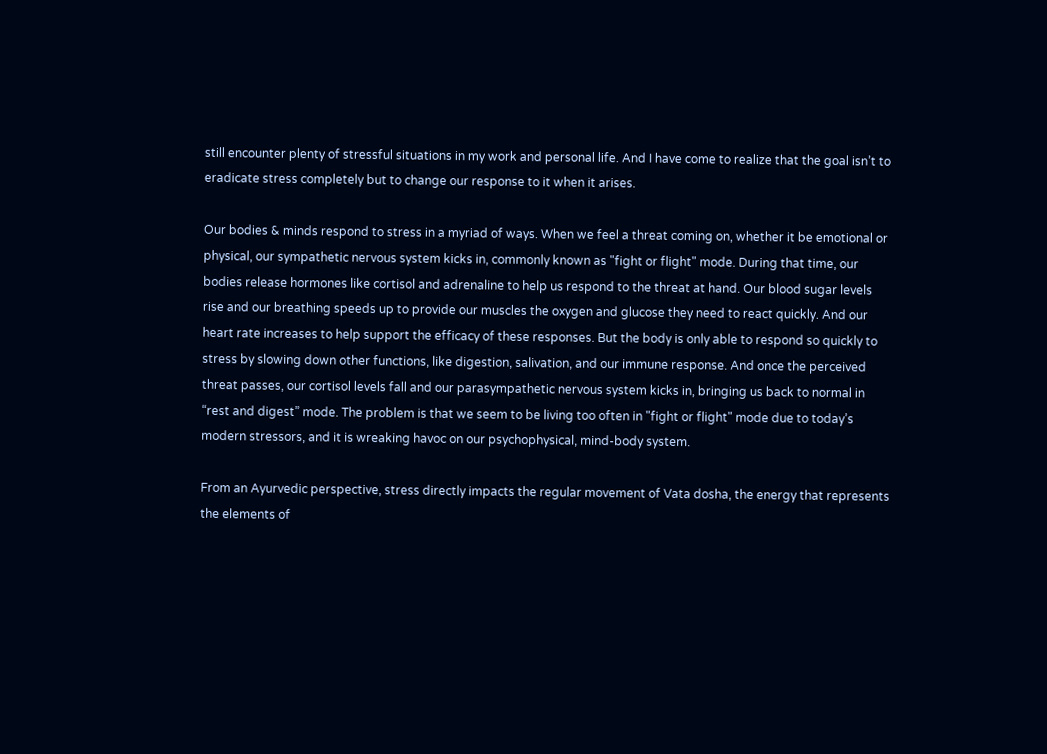still encounter plenty of stressful situations in my work and personal life. And I have come to realize that the goal isn’t to eradicate stress completely but to change our response to it when it arises.

Our bodies & minds respond to stress in a myriad of ways. When we feel a threat coming on, whether it be emotional or physical, our sympathetic nervous system kicks in, commonly known as "fight or flight" mode. During that time, our bodies release hormones like cortisol and adrenaline to help us respond to the threat at hand. Our blood sugar levels rise and our breathing speeds up to provide our muscles the oxygen and glucose they need to react quickly. And our heart rate increases to help support the efficacy of these responses. But the body is only able to respond so quickly to stress by slowing down other functions, like digestion, salivation, and our immune response. And once the perceived threat passes, our cortisol levels fall and our parasympathetic nervous system kicks in, bringing us back to normal in “rest and digest” mode. The problem is that we seem to be living too often in "fight or flight" mode due to today’s modern stressors, and it is wreaking havoc on our psychophysical, mind-body system.

From an Ayurvedic perspective, stress directly impacts the regular movement of Vata dosha, the energy that represents the elements of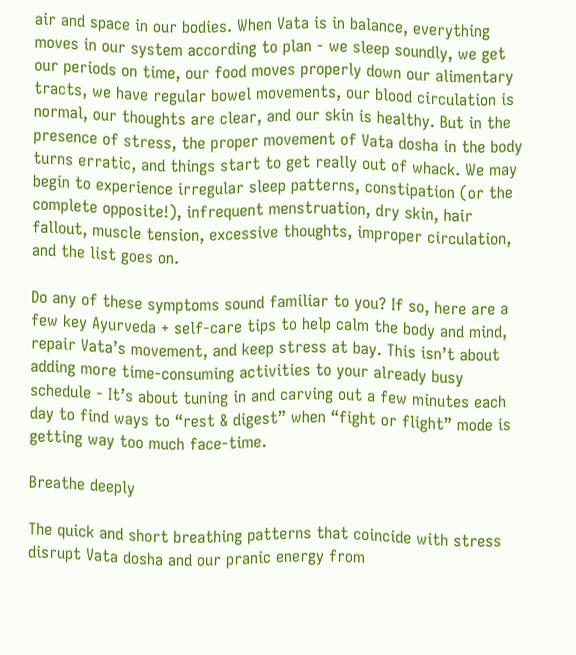air and space in our bodies. When Vata is in balance, everything moves in our system according to plan - we sleep soundly, we get our periods on time, our food moves properly down our alimentary tracts, we have regular bowel movements, our blood circulation is normal, our thoughts are clear, and our skin is healthy. But in the presence of stress, the proper movement of Vata dosha in the body turns erratic, and things start to get really out of whack. We may begin to experience irregular sleep patterns, constipation (or the complete opposite!), infrequent menstruation, dry skin, hair fallout, muscle tension, excessive thoughts, improper circulation, and the list goes on.

Do any of these symptoms sound familiar to you? If so, here are a few key Ayurveda + self-care tips to help calm the body and mind, repair Vata’s movement, and keep stress at bay. This isn’t about adding more time-consuming activities to your already busy schedule - It’s about tuning in and carving out a few minutes each day to find ways to “rest & digest” when “fight or flight” mode is getting way too much face-time.

Breathe deeply

The quick and short breathing patterns that coincide with stress disrupt Vata dosha and our pranic energy from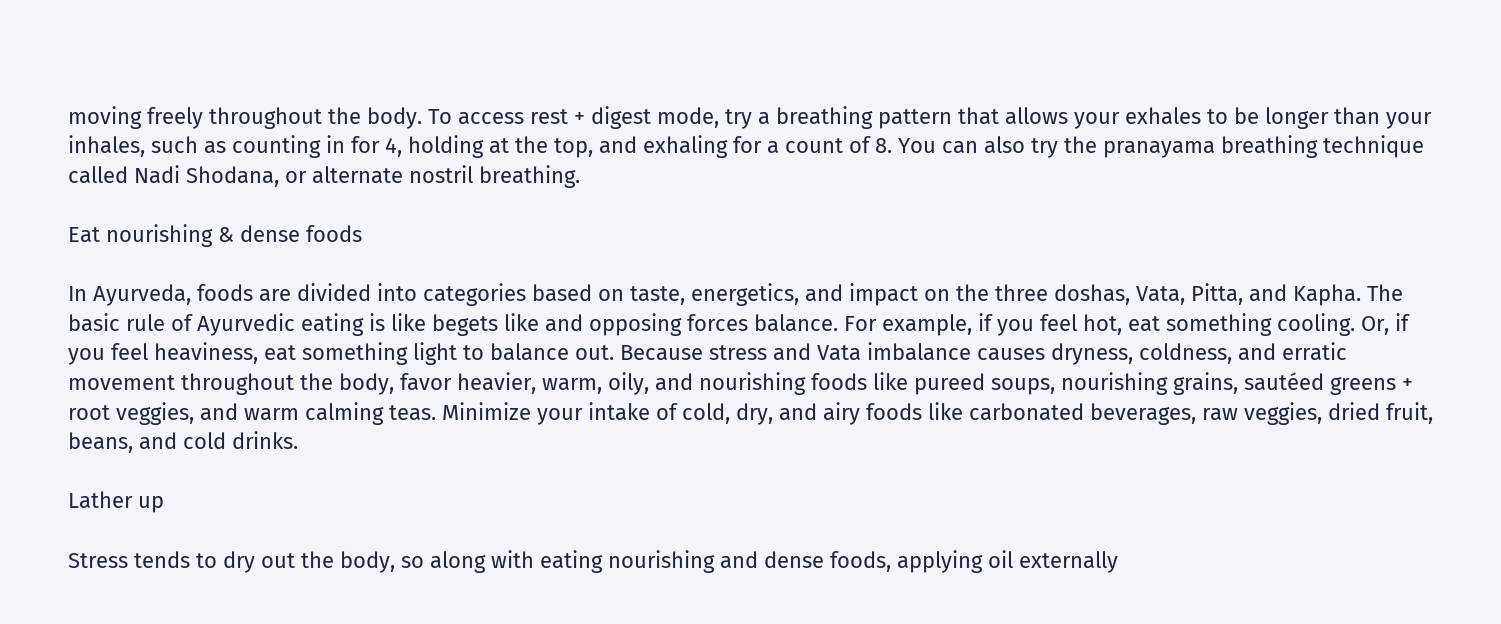moving freely throughout the body. To access rest + digest mode, try a breathing pattern that allows your exhales to be longer than your inhales, such as counting in for 4, holding at the top, and exhaling for a count of 8. You can also try the pranayama breathing technique called Nadi Shodana, or alternate nostril breathing.

Eat nourishing & dense foods

In Ayurveda, foods are divided into categories based on taste, energetics, and impact on the three doshas, Vata, Pitta, and Kapha. The basic rule of Ayurvedic eating is like begets like and opposing forces balance. For example, if you feel hot, eat something cooling. Or, if you feel heaviness, eat something light to balance out. Because stress and Vata imbalance causes dryness, coldness, and erratic movement throughout the body, favor heavier, warm, oily, and nourishing foods like pureed soups, nourishing grains, sautéed greens + root veggies, and warm calming teas. Minimize your intake of cold, dry, and airy foods like carbonated beverages, raw veggies, dried fruit, beans, and cold drinks.

Lather up

Stress tends to dry out the body, so along with eating nourishing and dense foods, applying oil externally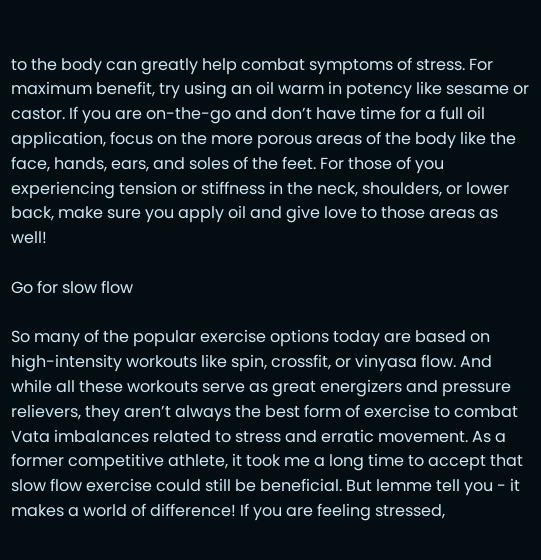to the body can greatly help combat symptoms of stress. For maximum benefit, try using an oil warm in potency like sesame or castor. If you are on-the-go and don’t have time for a full oil application, focus on the more porous areas of the body like the face, hands, ears, and soles of the feet. For those of you experiencing tension or stiffness in the neck, shoulders, or lower back, make sure you apply oil and give love to those areas as well!

Go for slow flow

So many of the popular exercise options today are based on high-intensity workouts like spin, crossfit, or vinyasa flow. And while all these workouts serve as great energizers and pressure relievers, they aren’t always the best form of exercise to combat Vata imbalances related to stress and erratic movement. As a former competitive athlete, it took me a long time to accept that slow flow exercise could still be beneficial. But lemme tell you - it makes a world of difference! If you are feeling stressed,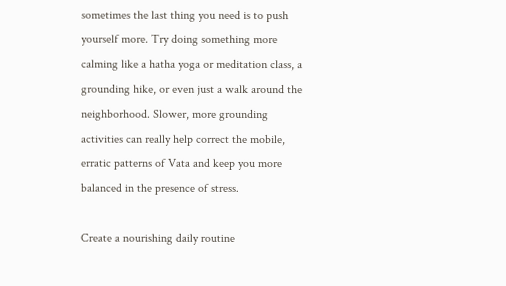sometimes the last thing you need is to push yourself more. Try doing something more calming like a hatha yoga or meditation class, a grounding hike, or even just a walk around the neighborhood. Slower, more grounding activities can really help correct the mobile, erratic patterns of Vata and keep you more balanced in the presence of stress.

Create a nourishing daily routine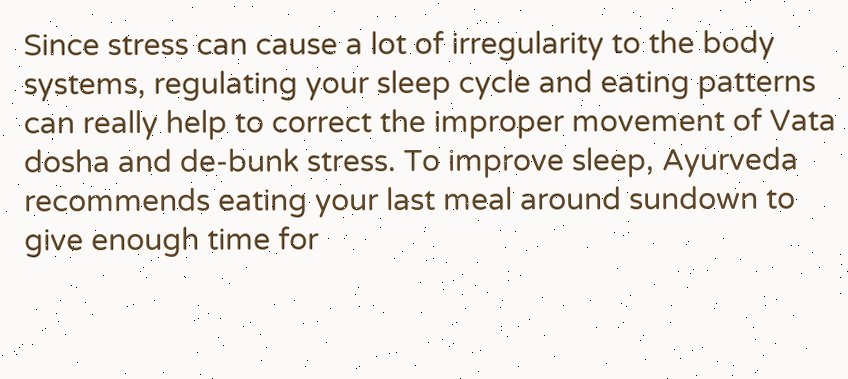Since stress can cause a lot of irregularity to the body systems, regulating your sleep cycle and eating patterns can really help to correct the improper movement of Vata dosha and de-bunk stress. To improve sleep, Ayurveda recommends eating your last meal around sundown to give enough time for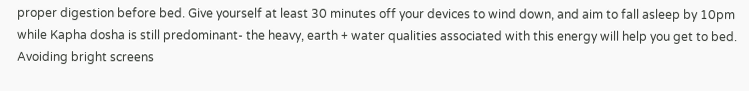proper digestion before bed. Give yourself at least 30 minutes off your devices to wind down, and aim to fall asleep by 10pm while Kapha dosha is still predominant- the heavy, earth + water qualities associated with this energy will help you get to bed. Avoiding bright screens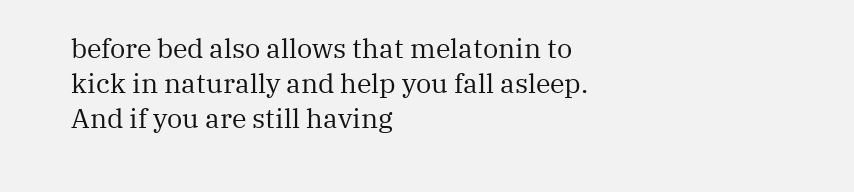before bed also allows that melatonin to kick in naturally and help you fall asleep. And if you are still having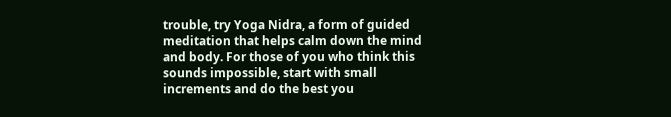trouble, try Yoga Nidra, a form of guided meditation that helps calm down the mind and body. For those of you who think this sounds impossible, start with small increments and do the best you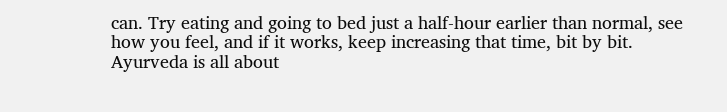can. Try eating and going to bed just a half-hour earlier than normal, see how you feel, and if it works, keep increasing that time, bit by bit. Ayurveda is all about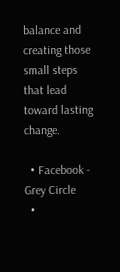balance and creating those small steps that lead toward lasting change.

  • Facebook - Grey Circle
  •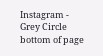Instagram - Grey Circle
bottom of page